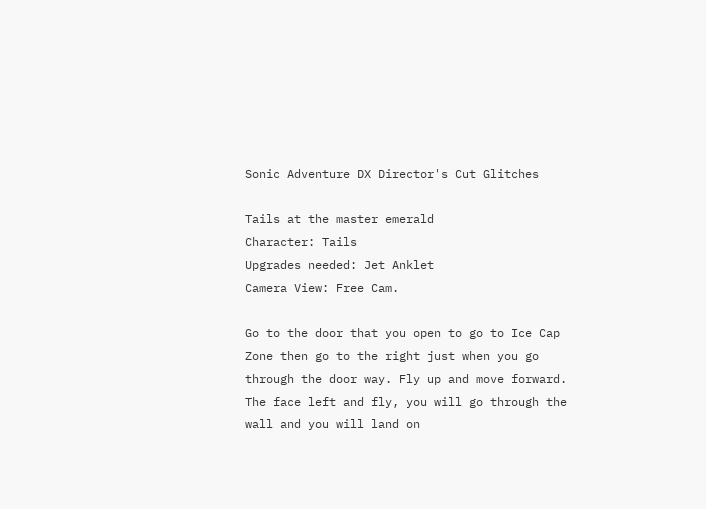Sonic Adventure DX Director's Cut Glitches

Tails at the master emerald
Character: Tails
Upgrades needed: Jet Anklet
Camera View: Free Cam.

Go to the door that you open to go to Ice Cap Zone then go to the right just when you go through the door way. Fly up and move forward. The face left and fly, you will go through the wall and you will land on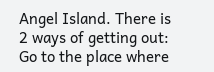Angel Island. There is 2 ways of getting out: Go to the place where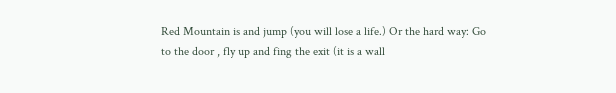Red Mountain is and jump (you will lose a life.) Or the hard way: Go to the door , fly up and fing the exit (it is a wall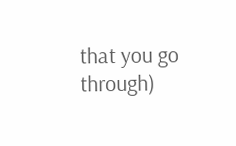that you go through)